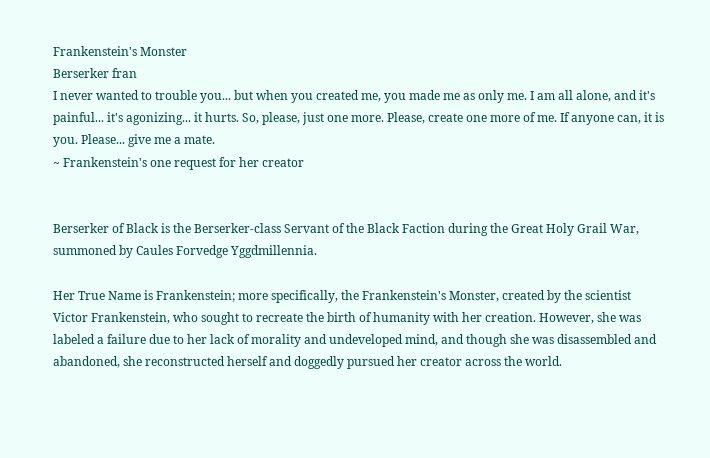Frankenstein's Monster
Berserker fran
I never wanted to trouble you... but when you created me, you made me as only me. I am all alone, and it's painful... it's agonizing... it hurts. So, please, just one more. Please, create one more of me. If anyone can, it is you. Please... give me a mate.
~ Frankenstein's one request for her creator


Berserker of Black is the Berserker-class Servant of the Black Faction during the Great Holy Grail War, summoned by Caules Forvedge Yggdmillennia.

Her True Name is Frankenstein; more specifically, the Frankenstein's Monster, created by the scientist Victor Frankenstein, who sought to recreate the birth of humanity with her creation. However, she was labeled a failure due to her lack of morality and undeveloped mind, and though she was disassembled and abandoned, she reconstructed herself and doggedly pursued her creator across the world.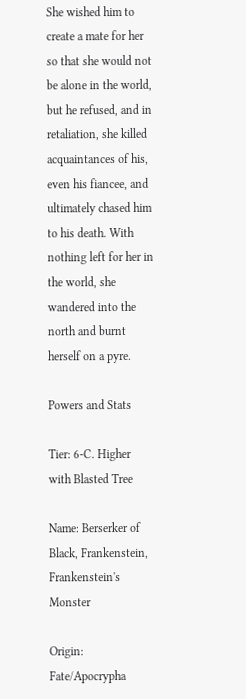She wished him to create a mate for her so that she would not be alone in the world, but he refused, and in retaliation, she killed acquaintances of his, even his fiancee, and ultimately chased him to his death. With nothing left for her in the world, she wandered into the north and burnt herself on a pyre.

Powers and Stats

Tier: 6-C. Higher with Blasted Tree

Name: Berserker of Black, Frankenstein, Frankenstein's Monster

Origin: Fate/Apocrypha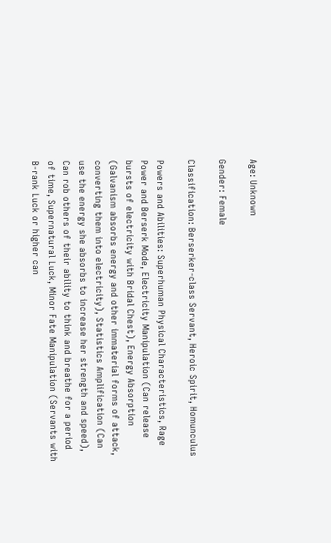Age: Unknown

Gender: Female

Classification: Berserker-class Servant, Heroic Spirit, Homunculus

Powers and Abilities: Superhuman Physical Characteristics, Rage Power and Berserk Mode, Electricity Manipulation (Can release bursts of electricity with Bridal Chest), Energy Absorption (Galvanism absorbs energy and other immaterial forms of attack, converting them into electricity), Statistics Amplification (Can use the energy she absorbs to increase her strength and speed), Can rob others of their ability to think and breathe for a period of time, Supernatural Luck, Minor Fate Manipulation (Servants with B-rank Luck or higher can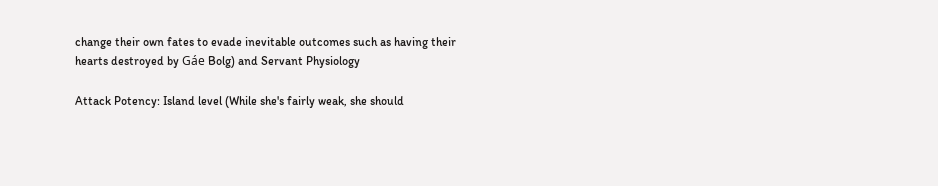change their own fates to evade inevitable outcomes such as having their hearts destroyed by Gáe Bolg) and Servant Physiology

Attack Potency: Island level (While she's fairly weak, she should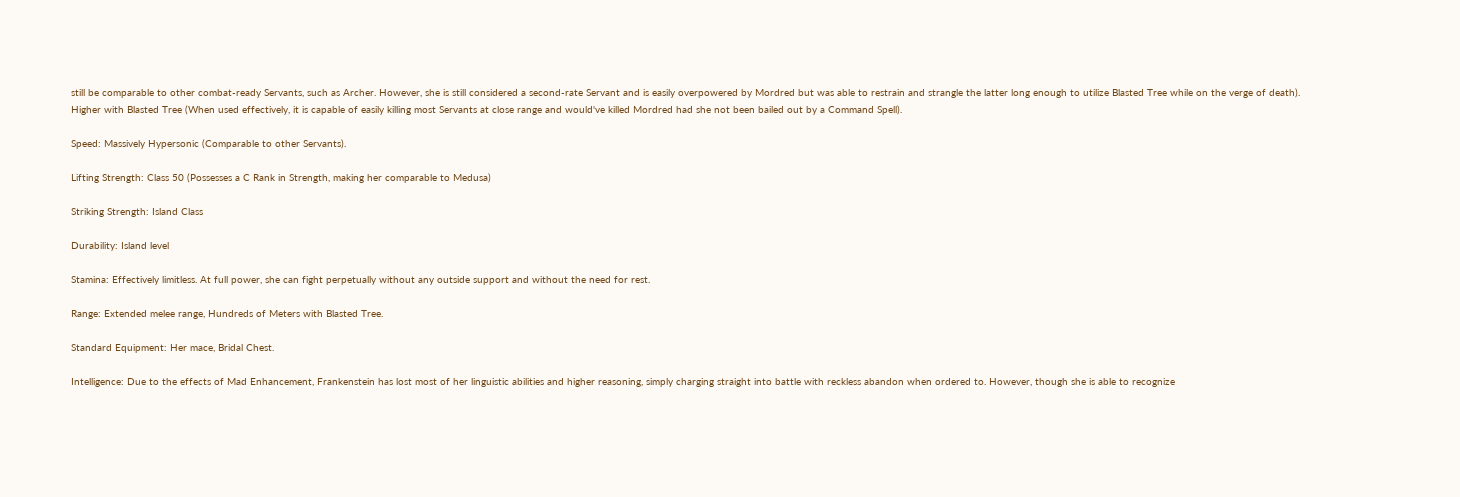still be comparable to other combat-ready Servants, such as Archer. However, she is still considered a second-rate Servant and is easily overpowered by Mordred but was able to restrain and strangle the latter long enough to utilize Blasted Tree while on the verge of death). Higher with Blasted Tree (When used effectively, it is capable of easily killing most Servants at close range and would've killed Mordred had she not been bailed out by a Command Spell).

Speed: Massively Hypersonic (Comparable to other Servants).

Lifting Strength: Class 50 (Possesses a C Rank in Strength, making her comparable to Medusa)

Striking Strength: Island Class

Durability: Island level

Stamina: Effectively limitless. At full power, she can fight perpetually without any outside support and without the need for rest.

Range: Extended melee range, Hundreds of Meters with Blasted Tree.

Standard Equipment: Her mace, Bridal Chest.

Intelligence: Due to the effects of Mad Enhancement, Frankenstein has lost most of her linguistic abilities and higher reasoning, simply charging straight into battle with reckless abandon when ordered to. However, though she is able to recognize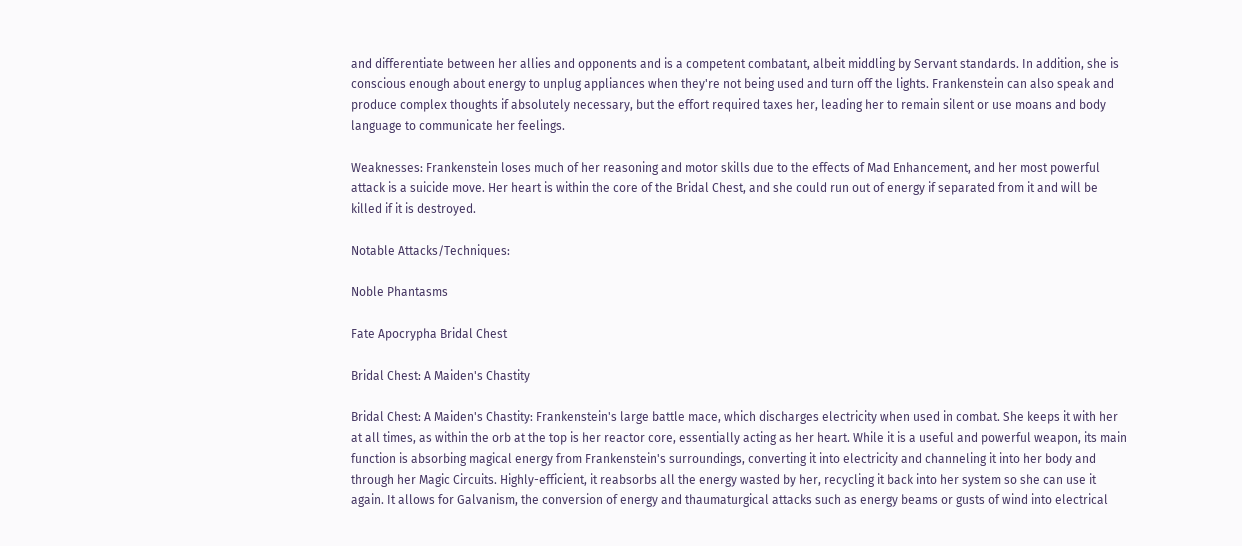and differentiate between her allies and opponents and is a competent combatant, albeit middling by Servant standards. In addition, she is conscious enough about energy to unplug appliances when they're not being used and turn off the lights. Frankenstein can also speak and produce complex thoughts if absolutely necessary, but the effort required taxes her, leading her to remain silent or use moans and body language to communicate her feelings.

Weaknesses: Frankenstein loses much of her reasoning and motor skills due to the effects of Mad Enhancement, and her most powerful attack is a suicide move. Her heart is within the core of the Bridal Chest, and she could run out of energy if separated from it and will be killed if it is destroyed.

Notable Attacks/Techniques:

Noble Phantasms

Fate Apocrypha Bridal Chest

Bridal Chest: A Maiden's Chastity

Bridal Chest: A Maiden's Chastity: Frankenstein's large battle mace, which discharges electricity when used in combat. She keeps it with her at all times, as within the orb at the top is her reactor core, essentially acting as her heart. While it is a useful and powerful weapon, its main function is absorbing magical energy from Frankenstein's surroundings, converting it into electricity and channeling it into her body and through her Magic Circuits. Highly-efficient, it reabsorbs all the energy wasted by her, recycling it back into her system so she can use it again. It allows for Galvanism, the conversion of energy and thaumaturgical attacks such as energy beams or gusts of wind into electrical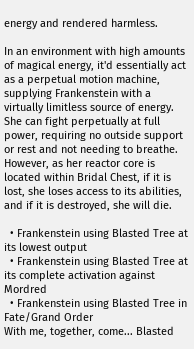energy and rendered harmless.

In an environment with high amounts of magical energy, it'd essentially act as a perpetual motion machine, supplying Frankenstein with a virtually limitless source of energy. She can fight perpetually at full power, requiring no outside support or rest and not needing to breathe. However, as her reactor core is located within Bridal Chest, if it is lost, she loses access to its abilities, and if it is destroyed, she will die.

  • Frankenstein using Blasted Tree at its lowest output
  • Frankenstein using Blasted Tree at its complete activation against Mordred
  • Frankenstein using Blasted Tree in Fate/Grand Order
With me, together, come... Blasted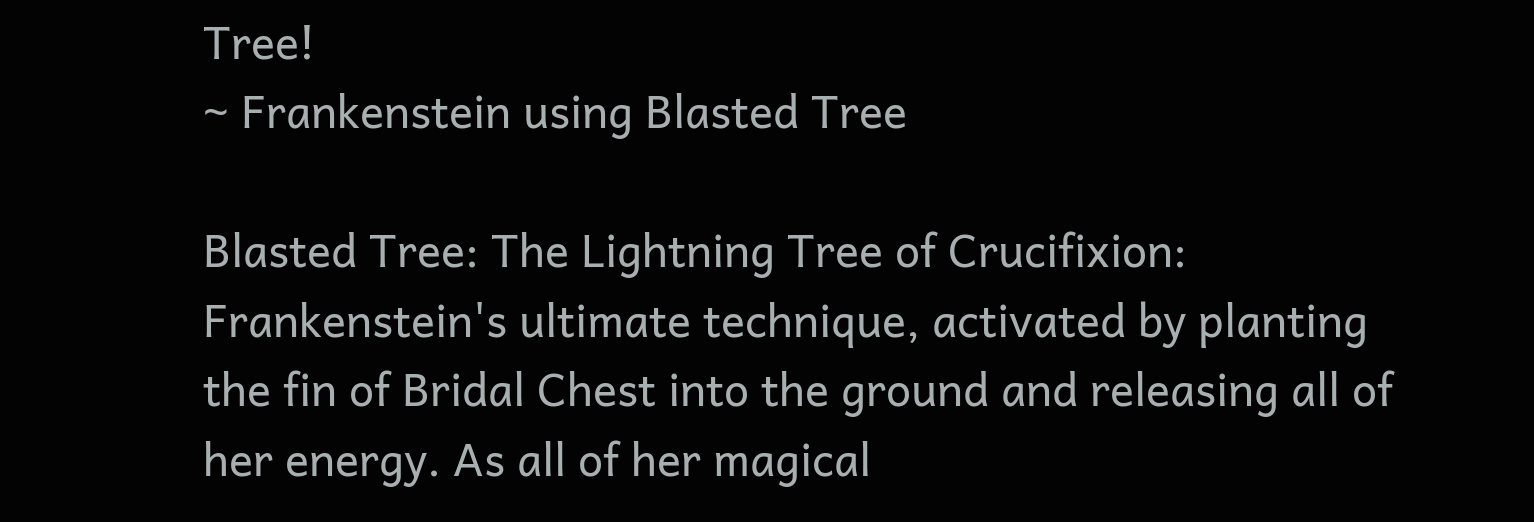Tree!
~ Frankenstein using Blasted Tree

Blasted Tree: The Lightning Tree of Crucifixion: Frankenstein's ultimate technique, activated by planting the fin of Bridal Chest into the ground and releasing all of her energy. As all of her magical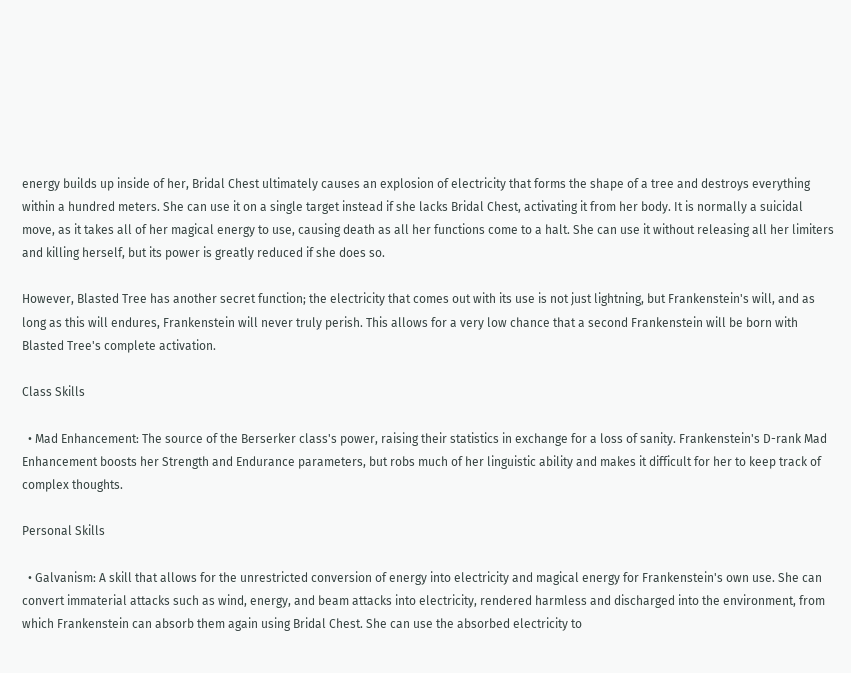energy builds up inside of her, Bridal Chest ultimately causes an explosion of electricity that forms the shape of a tree and destroys everything within a hundred meters. She can use it on a single target instead if she lacks Bridal Chest, activating it from her body. It is normally a suicidal move, as it takes all of her magical energy to use, causing death as all her functions come to a halt. She can use it without releasing all her limiters and killing herself, but its power is greatly reduced if she does so.

However, Blasted Tree has another secret function; the electricity that comes out with its use is not just lightning, but Frankenstein's will, and as long as this will endures, Frankenstein will never truly perish. This allows for a very low chance that a second Frankenstein will be born with Blasted Tree's complete activation.

Class Skills

  • Mad Enhancement: The source of the Berserker class's power, raising their statistics in exchange for a loss of sanity. Frankenstein's D-rank Mad Enhancement boosts her Strength and Endurance parameters, but robs much of her linguistic ability and makes it difficult for her to keep track of complex thoughts.

Personal Skills

  • Galvanism: A skill that allows for the unrestricted conversion of energy into electricity and magical energy for Frankenstein's own use. She can convert immaterial attacks such as wind, energy, and beam attacks into electricity, rendered harmless and discharged into the environment, from which Frankenstein can absorb them again using Bridal Chest. She can use the absorbed electricity to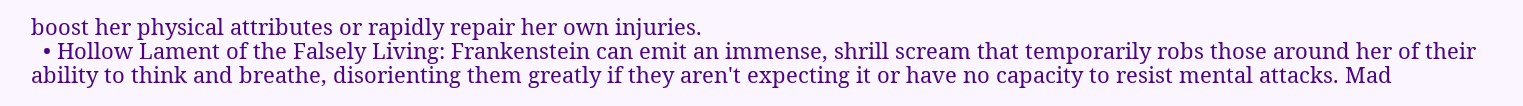boost her physical attributes or rapidly repair her own injuries.
  • Hollow Lament of the Falsely Living: Frankenstein can emit an immense, shrill scream that temporarily robs those around her of their ability to think and breathe, disorienting them greatly if they aren't expecting it or have no capacity to resist mental attacks. Mad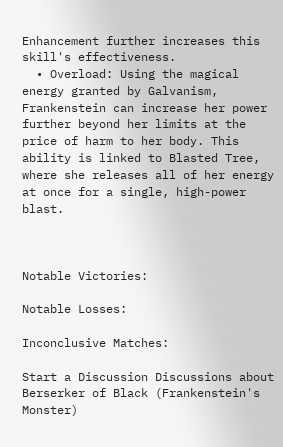Enhancement further increases this skill's effectiveness.
  • Overload: Using the magical energy granted by Galvanism, Frankenstein can increase her power further beyond her limits at the price of harm to her body. This ability is linked to Blasted Tree, where she releases all of her energy at once for a single, high-power blast.



Notable Victories:

Notable Losses:

Inconclusive Matches:

Start a Discussion Discussions about Berserker of Black (Frankenstein's Monster)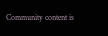Community content is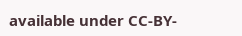available under CC-BY-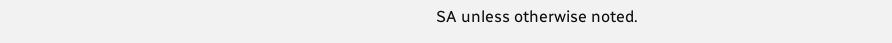SA unless otherwise noted.